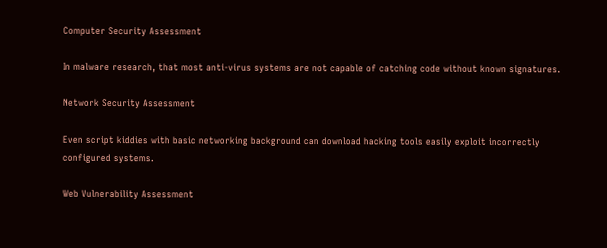Computer Security Assessment

In malware research, that most anti-virus systems are not capable of catching code without known signatures.

Network Security Assessment

Even script kiddies with basic networking background can download hacking tools easily exploit incorrectly configured systems.

Web Vulnerability Assessment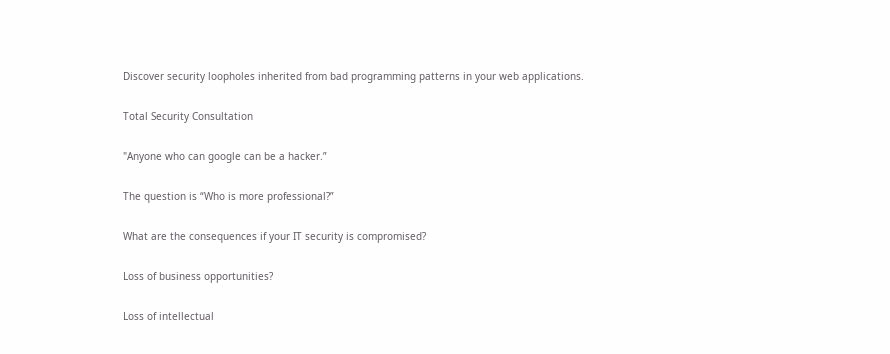Discover security loopholes inherited from bad programming patterns in your web applications.

Total Security Consultation

"Anyone who can google can be a hacker.”

The question is “Who is more professional?”

What are the consequences if your IT security is compromised?

Loss of business opportunities?

Loss of intellectual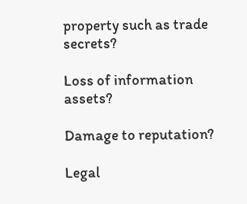property such as trade secrets?

Loss of information assets?

Damage to reputation?

Legal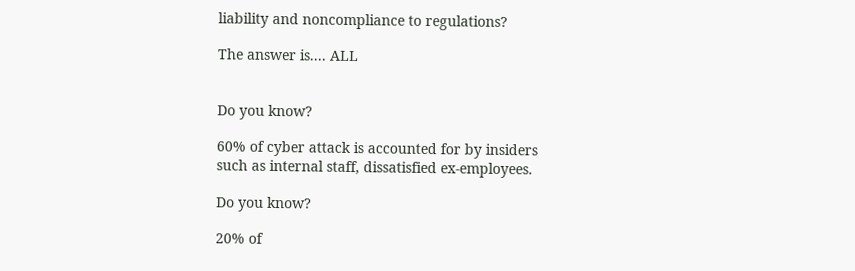liability and noncompliance to regulations?

The answer is.... ALL


Do you know?

60% of cyber attack is accounted for by insiders such as internal staff, dissatisfied ex-employees.

Do you know?

20% of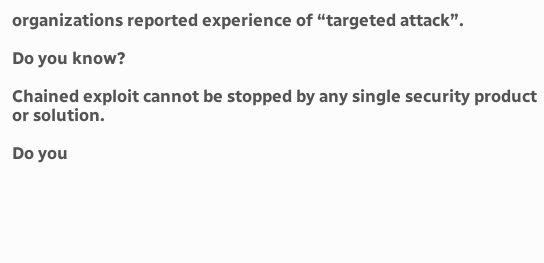organizations reported experience of “targeted attack”.

Do you know?

Chained exploit cannot be stopped by any single security product or solution.

Do you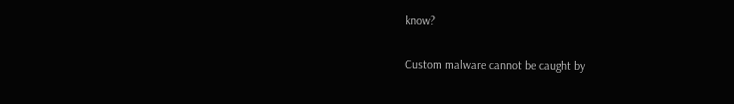know?

Custom malware cannot be caught by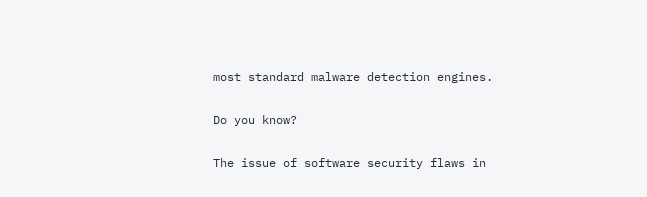most standard malware detection engines.

Do you know?

The issue of software security flaws in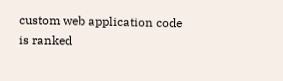custom web application code is ranked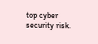top cyber security risk.